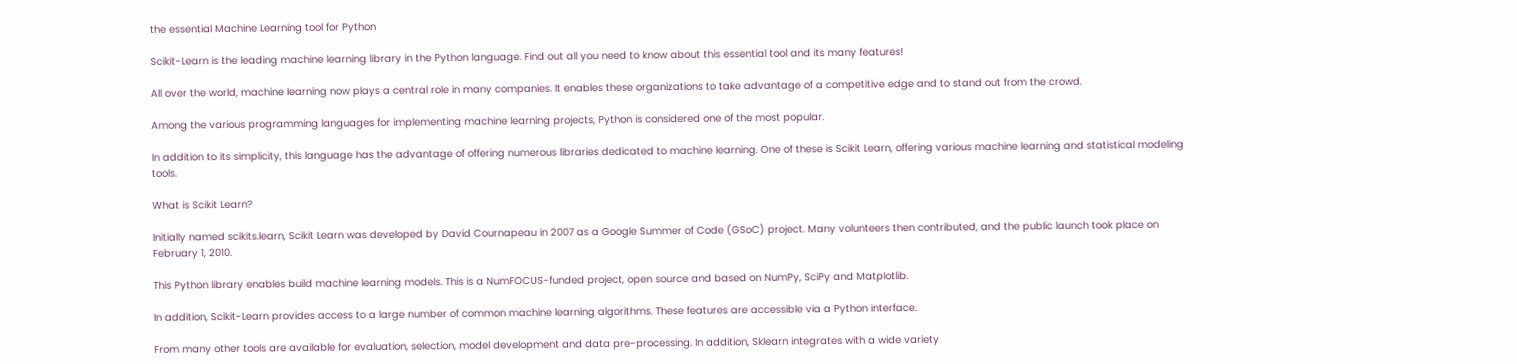the essential Machine Learning tool for Python

Scikit-Learn is the leading machine learning library in the Python language. Find out all you need to know about this essential tool and its many features!

All over the world, machine learning now plays a central role in many companies. It enables these organizations to take advantage of a competitive edge and to stand out from the crowd.

Among the various programming languages for implementing machine learning projects, Python is considered one of the most popular.

In addition to its simplicity, this language has the advantage of offering numerous libraries dedicated to machine learning. One of these is Scikit Learn, offering various machine learning and statistical modeling tools.

What is Scikit Learn?

Initially named scikits.learn, Scikit Learn was developed by David Cournapeau in 2007 as a Google Summer of Code (GSoC) project. Many volunteers then contributed, and the public launch took place on February 1, 2010.

This Python library enables build machine learning models. This is a NumFOCUS-funded project, open source and based on NumPy, SciPy and Matplotlib.

In addition, Scikit-Learn provides access to a large number of common machine learning algorithms. These features are accessible via a Python interface.

From many other tools are available for evaluation, selection, model development and data pre-processing. In addition, Sklearn integrates with a wide variety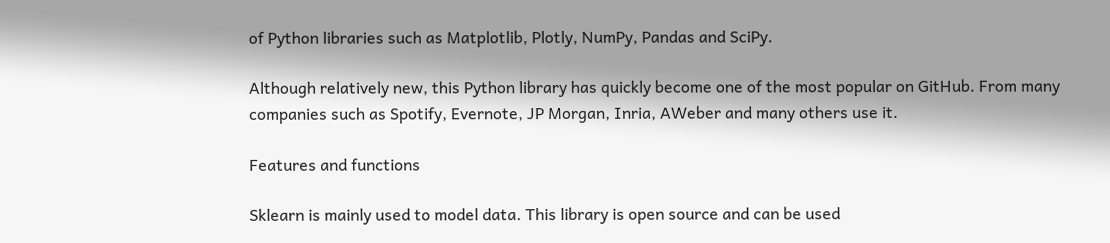of Python libraries such as Matplotlib, Plotly, NumPy, Pandas and SciPy.

Although relatively new, this Python library has quickly become one of the most popular on GitHub. From many companies such as Spotify, Evernote, JP Morgan, Inria, AWeber and many others use it.

Features and functions

Sklearn is mainly used to model data. This library is open source and can be used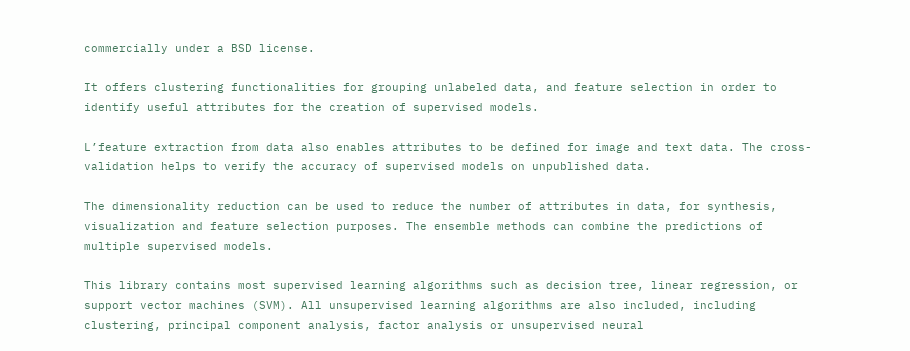commercially under a BSD license.

It offers clustering functionalities for grouping unlabeled data, and feature selection in order to identify useful attributes for the creation of supervised models.

L’feature extraction from data also enables attributes to be defined for image and text data. The cross-validation helps to verify the accuracy of supervised models on unpublished data.

The dimensionality reduction can be used to reduce the number of attributes in data, for synthesis, visualization and feature selection purposes. The ensemble methods can combine the predictions of multiple supervised models.

This library contains most supervised learning algorithms such as decision tree, linear regression, or support vector machines (SVM). All unsupervised learning algorithms are also included, including clustering, principal component analysis, factor analysis or unsupervised neural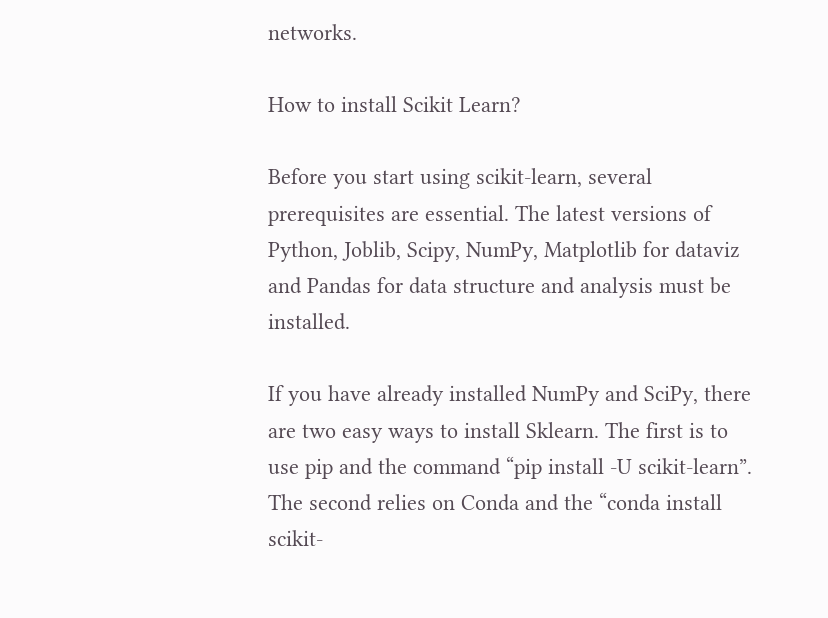networks.

How to install Scikit Learn?

Before you start using scikit-learn, several prerequisites are essential. The latest versions of Python, Joblib, Scipy, NumPy, Matplotlib for dataviz and Pandas for data structure and analysis must be installed.

If you have already installed NumPy and SciPy, there are two easy ways to install Sklearn. The first is to use pip and the command “pip install -U scikit-learn”. The second relies on Conda and the “conda install scikit-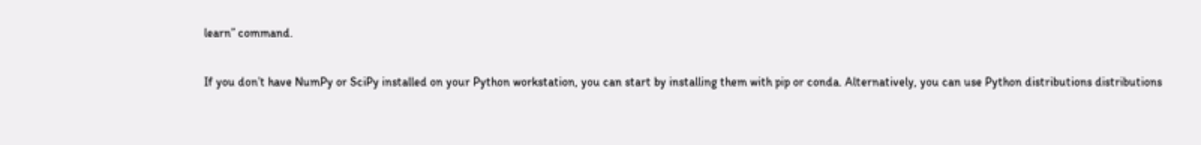learn” command.

If you don’t have NumPy or SciPy installed on your Python workstation, you can start by installing them with pip or conda. Alternatively, you can use Python distributions distributions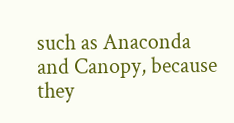such as Anaconda and Canopy, because they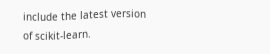include the latest version of scikit-learn.